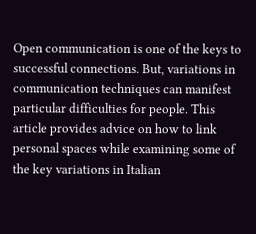Open communication is one of the keys to successful connections. But, variations in communication techniques can manifest particular difficulties for people. This article provides advice on how to link personal spaces while examining some of the key variations in Italian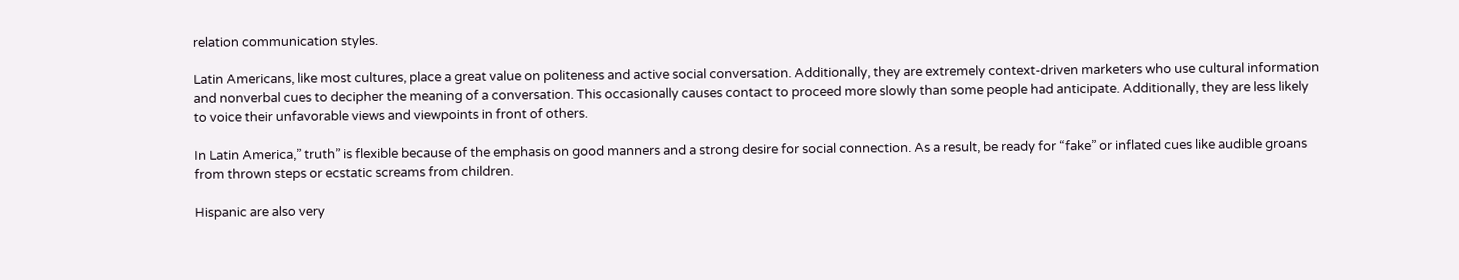relation communication styles.

Latin Americans, like most cultures, place a great value on politeness and active social conversation. Additionally, they are extremely context-driven marketers who use cultural information and nonverbal cues to decipher the meaning of a conversation. This occasionally causes contact to proceed more slowly than some people had anticipate. Additionally, they are less likely to voice their unfavorable views and viewpoints in front of others.

In Latin America,” truth” is flexible because of the emphasis on good manners and a strong desire for social connection. As a result, be ready for “fake” or inflated cues like audible groans from thrown steps or ecstatic screams from children.

Hispanic are also very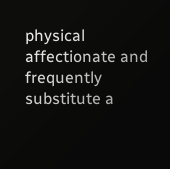physical affectionate and frequently substitute a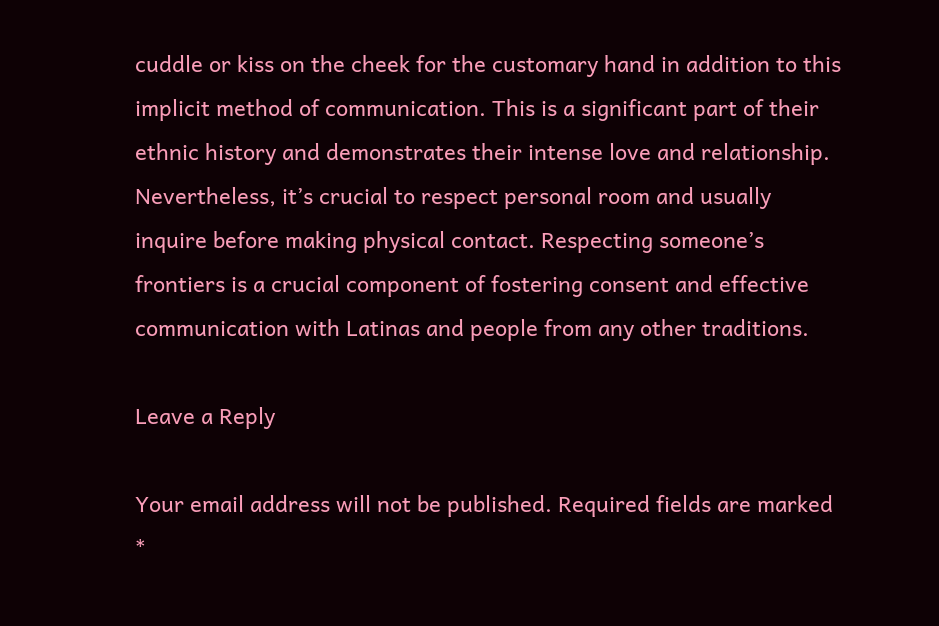cuddle or kiss on the cheek for the customary hand in addition to this implicit method of communication. This is a significant part of their ethnic history and demonstrates their intense love and relationship. Nevertheless, it’s crucial to respect personal room and usually inquire before making physical contact. Respecting someone’s frontiers is a crucial component of fostering consent and effective communication with Latinas and people from any other traditions.

Leave a Reply

Your email address will not be published. Required fields are marked *